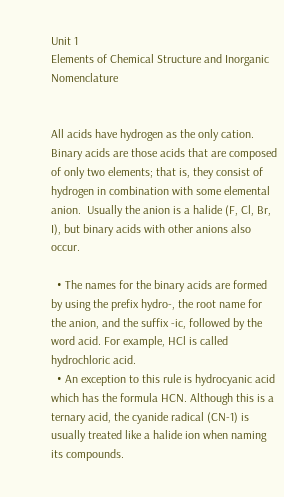Unit 1
Elements of Chemical Structure and Inorganic Nomenclature


All acids have hydrogen as the only cation. Binary acids are those acids that are composed of only two elements; that is, they consist of hydrogen in combination with some elemental anion.  Usually the anion is a halide (F, Cl, Br, I), but binary acids with other anions also occur.

  • The names for the binary acids are formed by using the prefix hydro-, the root name for the anion, and the suffix -ic, followed by the word acid. For example, HCl is called hydrochloric acid.
  • An exception to this rule is hydrocyanic acid which has the formula HCN. Although this is a ternary acid, the cyanide radical (CN-1) is usually treated like a halide ion when naming its compounds.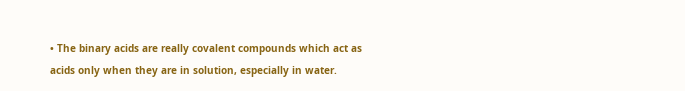• The binary acids are really covalent compounds which act as acids only when they are in solution, especially in water.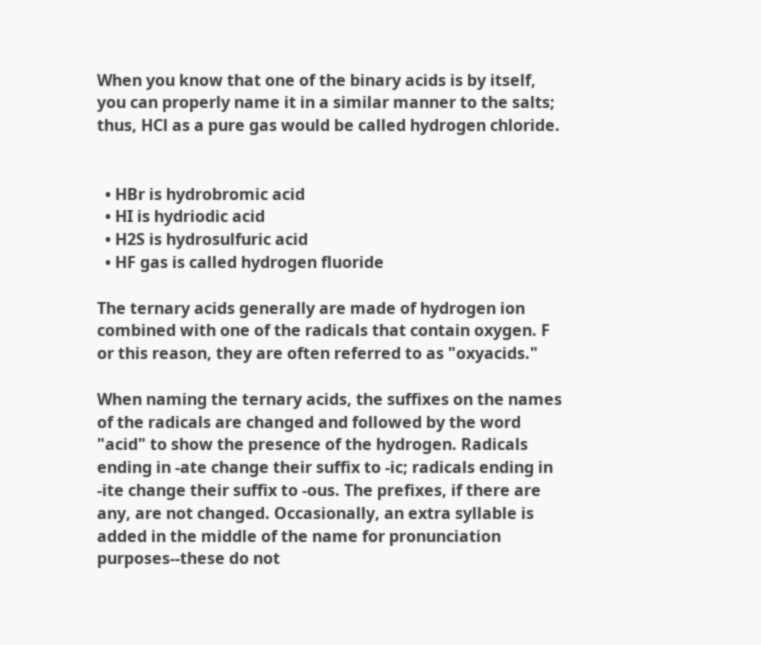When you know that one of the binary acids is by itself, you can properly name it in a similar manner to the salts; thus, HCl as a pure gas would be called hydrogen chloride.


  • HBr is hydrobromic acid
  • HI is hydriodic acid
  • H2S is hydrosulfuric acid
  • HF gas is called hydrogen fluoride

The ternary acids generally are made of hydrogen ion combined with one of the radicals that contain oxygen. F or this reason, they are often referred to as "oxyacids."

When naming the ternary acids, the suffixes on the names of the radicals are changed and followed by the word "acid" to show the presence of the hydrogen. Radicals ending in -ate change their suffix to -ic; radicals ending in -ite change their suffix to -ous. The prefixes, if there are any, are not changed. Occasionally, an extra syllable is added in the middle of the name for pronunciation purposes--these do not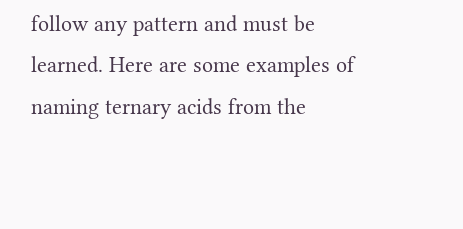follow any pattern and must be learned. Here are some examples of naming ternary acids from the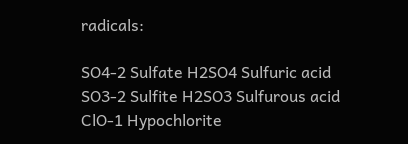radicals:

SO4-2 Sulfate H2SO4 Sulfuric acid
SO3-2 Sulfite H2SO3 Sulfurous acid
ClO-1 Hypochlorite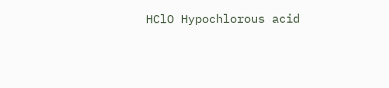HClO Hypochlorous acid